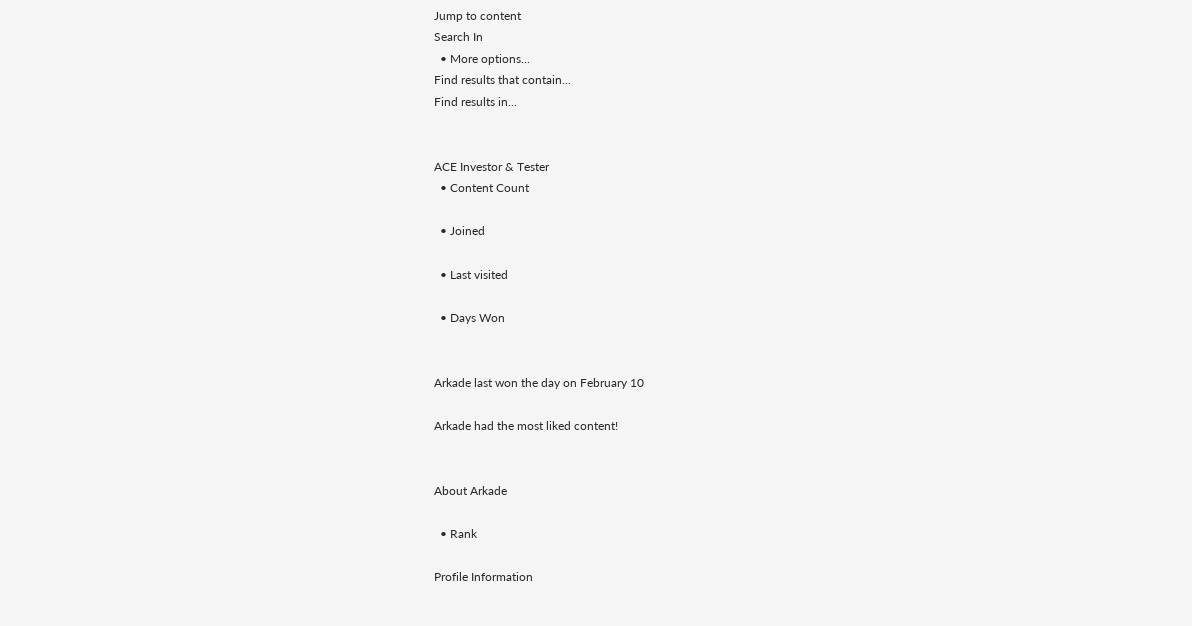Jump to content
Search In
  • More options...
Find results that contain...
Find results in...


ACE Investor & Tester
  • Content Count

  • Joined

  • Last visited

  • Days Won


Arkade last won the day on February 10

Arkade had the most liked content!


About Arkade

  • Rank

Profile Information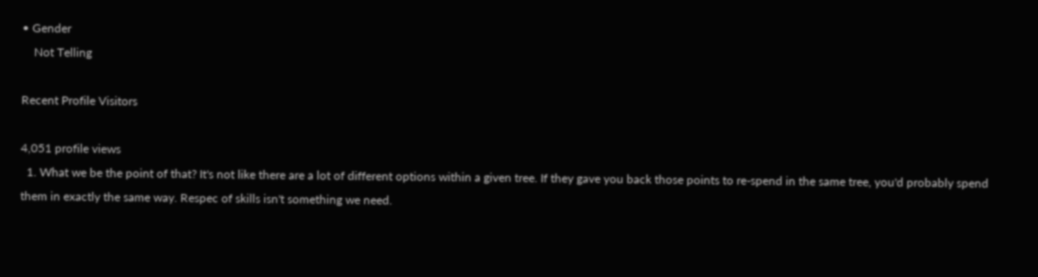• Gender
    Not Telling

Recent Profile Visitors

4,051 profile views
  1. What we be the point of that? It's not like there are a lot of different options within a given tree. If they gave you back those points to re-spend in the same tree, you'd probably spend them in exactly the same way. Respec of skills isn't something we need.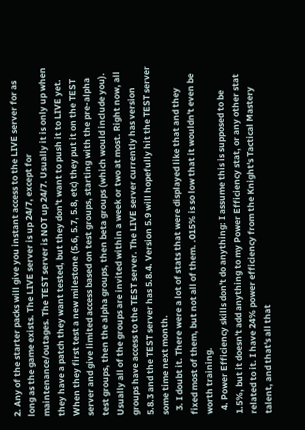2. Any of the starter packs will give you instant access to the LIVE server for as long as the game exists. The LIVE server is up 24/7, except for maintenance/outages. The TEST server is NOT up 24/7. Usually it is only up when they have a patch they want tested, but they don't want to push it to LIVE yet. When they first test a new milestone (5.6, 5.7, 5.8, etc) they put it on the TEST server and give limited access based on test groups, starting with the pre-alpha test groups, then the alpha groups, then beta groups (which would include you). Usually all of the groups are invited within a week or two at most. Right now, all groups have access to the TEST server. The LIVE server currently has version 5.8.3 and the TEST server has 5.8.4. Version 5.9 will hopefully hit the TEST server some time next month.
  3. I doubt it. There were a lot of stats that were displayed like that and they fixed most of them, but not all of them. .015% is so low that it wouldn't even be worth training.
  4. Power Efficiency skills don't do anything: I assume this is supposed to be 1.5%, but it doesn't add anything to my Power Efficiency stat, or any other stat related to it. I have 24% power efficiency from the Knight's Tactical Mastery talent, and that's all that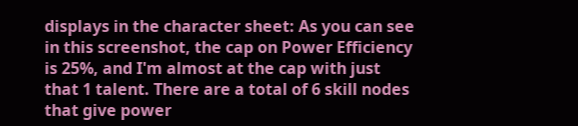displays in the character sheet: As you can see in this screenshot, the cap on Power Efficiency is 25%, and I'm almost at the cap with just that 1 talent. There are a total of 6 skill nodes that give power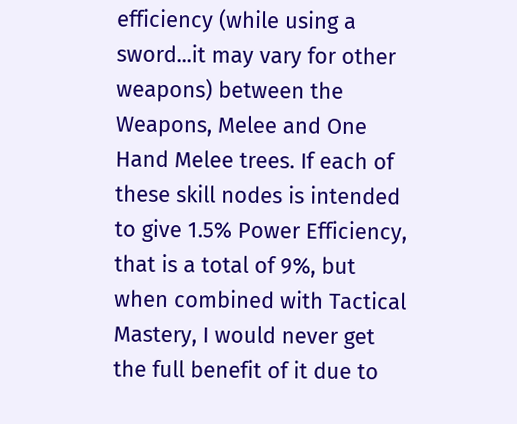efficiency (while using a sword...it may vary for other weapons) between the Weapons, Melee and One Hand Melee trees. If each of these skill nodes is intended to give 1.5% Power Efficiency, that is a total of 9%, but when combined with Tactical Mastery, I would never get the full benefit of it due to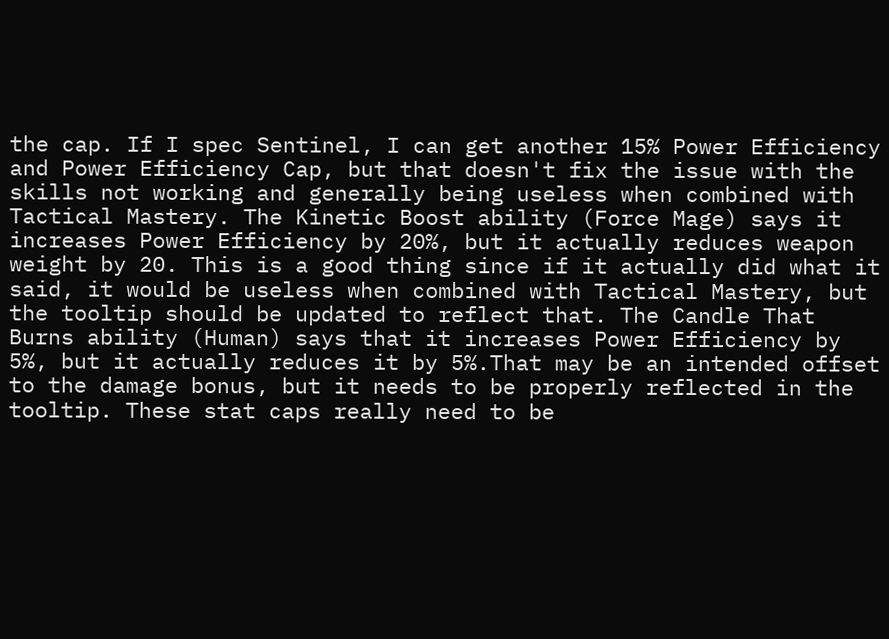the cap. If I spec Sentinel, I can get another 15% Power Efficiency and Power Efficiency Cap, but that doesn't fix the issue with the skills not working and generally being useless when combined with Tactical Mastery. The Kinetic Boost ability (Force Mage) says it increases Power Efficiency by 20%, but it actually reduces weapon weight by 20. This is a good thing since if it actually did what it said, it would be useless when combined with Tactical Mastery, but the tooltip should be updated to reflect that. The Candle That Burns ability (Human) says that it increases Power Efficiency by 5%, but it actually reduces it by 5%.That may be an intended offset to the damage bonus, but it needs to be properly reflected in the tooltip. These stat caps really need to be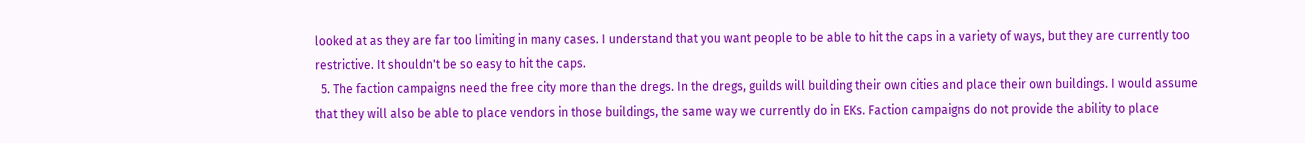looked at as they are far too limiting in many cases. I understand that you want people to be able to hit the caps in a variety of ways, but they are currently too restrictive. It shouldn't be so easy to hit the caps.
  5. The faction campaigns need the free city more than the dregs. In the dregs, guilds will building their own cities and place their own buildings. I would assume that they will also be able to place vendors in those buildings, the same way we currently do in EKs. Faction campaigns do not provide the ability to place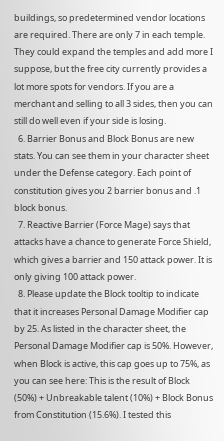buildings, so predetermined vendor locations are required. There are only 7 in each temple. They could expand the temples and add more I suppose, but the free city currently provides a lot more spots for vendors. If you are a merchant and selling to all 3 sides, then you can still do well even if your side is losing.
  6. Barrier Bonus and Block Bonus are new stats. You can see them in your character sheet under the Defense category. Each point of constitution gives you 2 barrier bonus and .1 block bonus.
  7. Reactive Barrier (Force Mage) says that attacks have a chance to generate Force Shield, which gives a barrier and 150 attack power. It is only giving 100 attack power.
  8. Please update the Block tooltip to indicate that it increases Personal Damage Modifier cap by 25. As listed in the character sheet, the Personal Damage Modifier cap is 50%. However, when Block is active, this cap goes up to 75%, as you can see here: This is the result of Block (50%) + Unbreakable talent (10%) + Block Bonus from Constitution (15.6%). I tested this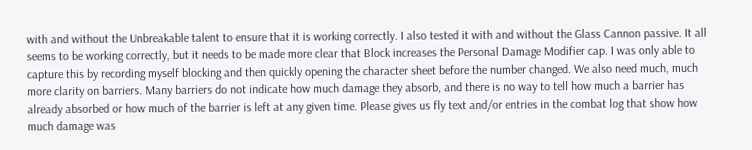with and without the Unbreakable talent to ensure that it is working correctly. I also tested it with and without the Glass Cannon passive. It all seems to be working correctly, but it needs to be made more clear that Block increases the Personal Damage Modifier cap. I was only able to capture this by recording myself blocking and then quickly opening the character sheet before the number changed. We also need much, much more clarity on barriers. Many barriers do not indicate how much damage they absorb, and there is no way to tell how much a barrier has already absorbed or how much of the barrier is left at any given time. Please gives us fly text and/or entries in the combat log that show how much damage was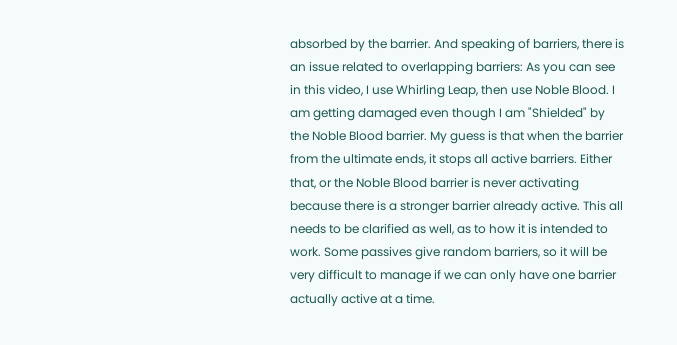absorbed by the barrier. And speaking of barriers, there is an issue related to overlapping barriers: As you can see in this video, I use Whirling Leap, then use Noble Blood. I am getting damaged even though I am "Shielded" by the Noble Blood barrier. My guess is that when the barrier from the ultimate ends, it stops all active barriers. Either that, or the Noble Blood barrier is never activating because there is a stronger barrier already active. This all needs to be clarified as well, as to how it is intended to work. Some passives give random barriers, so it will be very difficult to manage if we can only have one barrier actually active at a time.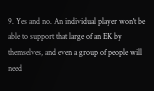9. Yes and no. An individual player won't be able to support that large of an EK by themselves, and even a group of people will need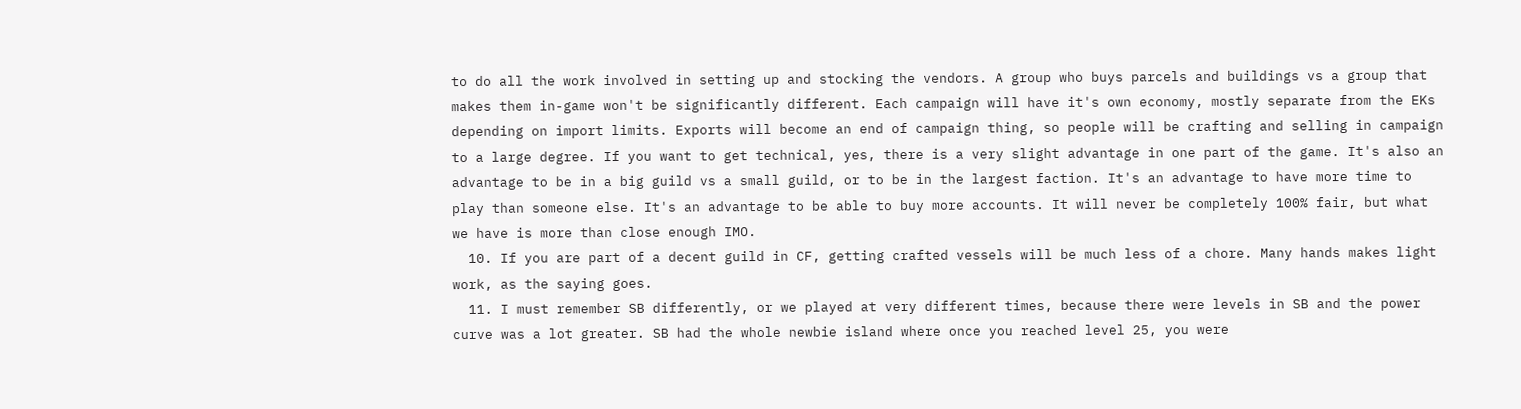to do all the work involved in setting up and stocking the vendors. A group who buys parcels and buildings vs a group that makes them in-game won't be significantly different. Each campaign will have it's own economy, mostly separate from the EKs depending on import limits. Exports will become an end of campaign thing, so people will be crafting and selling in campaign to a large degree. If you want to get technical, yes, there is a very slight advantage in one part of the game. It's also an advantage to be in a big guild vs a small guild, or to be in the largest faction. It's an advantage to have more time to play than someone else. It's an advantage to be able to buy more accounts. It will never be completely 100% fair, but what we have is more than close enough IMO.
  10. If you are part of a decent guild in CF, getting crafted vessels will be much less of a chore. Many hands makes light work, as the saying goes.
  11. I must remember SB differently, or we played at very different times, because there were levels in SB and the power curve was a lot greater. SB had the whole newbie island where once you reached level 25, you were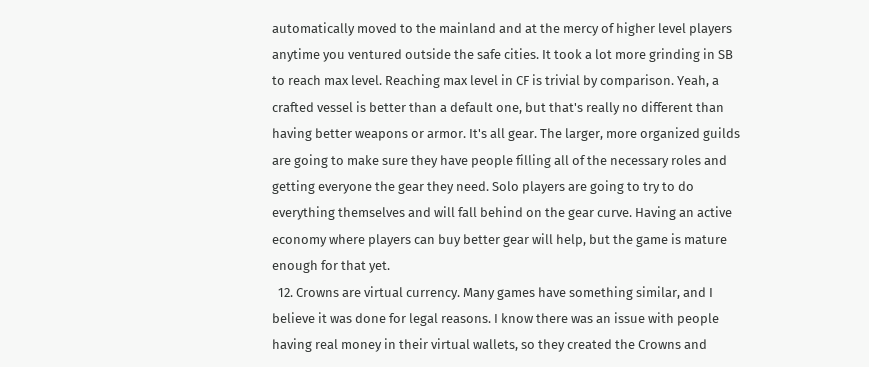automatically moved to the mainland and at the mercy of higher level players anytime you ventured outside the safe cities. It took a lot more grinding in SB to reach max level. Reaching max level in CF is trivial by comparison. Yeah, a crafted vessel is better than a default one, but that's really no different than having better weapons or armor. It's all gear. The larger, more organized guilds are going to make sure they have people filling all of the necessary roles and getting everyone the gear they need. Solo players are going to try to do everything themselves and will fall behind on the gear curve. Having an active economy where players can buy better gear will help, but the game is mature enough for that yet.
  12. Crowns are virtual currency. Many games have something similar, and I believe it was done for legal reasons. I know there was an issue with people having real money in their virtual wallets, so they created the Crowns and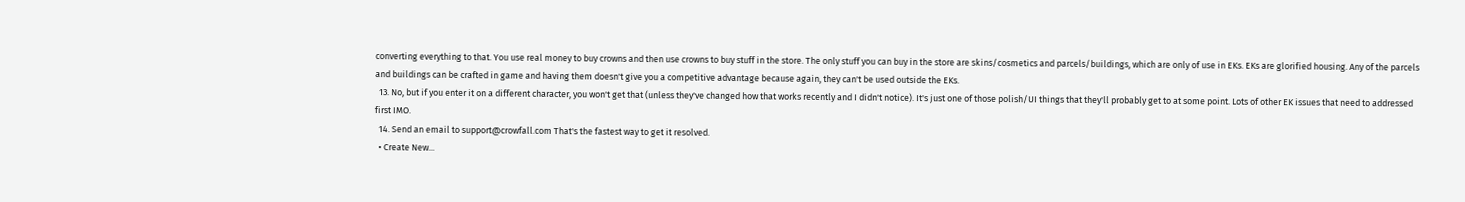converting everything to that. You use real money to buy crowns and then use crowns to buy stuff in the store. The only stuff you can buy in the store are skins/cosmetics and parcels/buildings, which are only of use in EKs. EKs are glorified housing. Any of the parcels and buildings can be crafted in game and having them doesn't give you a competitive advantage because again, they can't be used outside the EKs.
  13. No, but if you enter it on a different character, you won't get that (unless they've changed how that works recently and I didn't notice). It's just one of those polish/UI things that they'll probably get to at some point. Lots of other EK issues that need to addressed first IMO.
  14. Send an email to support@crowfall.com That's the fastest way to get it resolved.
  • Create New...